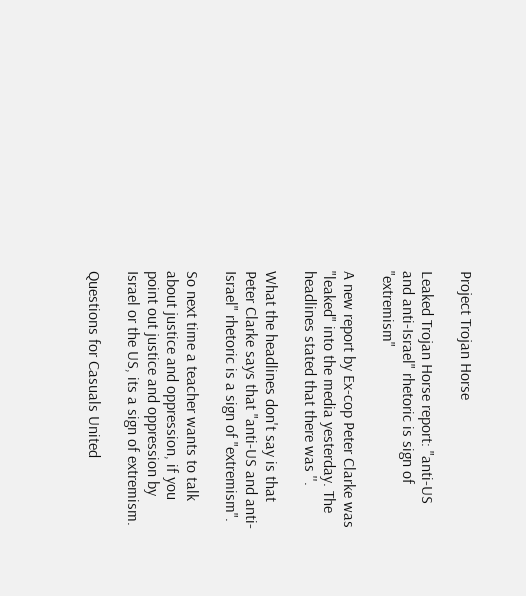Project Trojan Horse

Leaked Trojan Horse report: "anti-US and anti-Israel" rhetoric is sign of "extremism"

A new report by Ex-cop Peter Clarke was "leaked" into the media yesterday. The headlines stated that there was ''.

What the headlines don't say is that Peter Clarke says that "anti-US and anti-Israel" rhetoric is a sign of "extremism".

So next time a teacher wants to talk about justice and oppression, if you point out justice and oppression by Israel or the US, its a sign of extremism.

Questions for Casuals United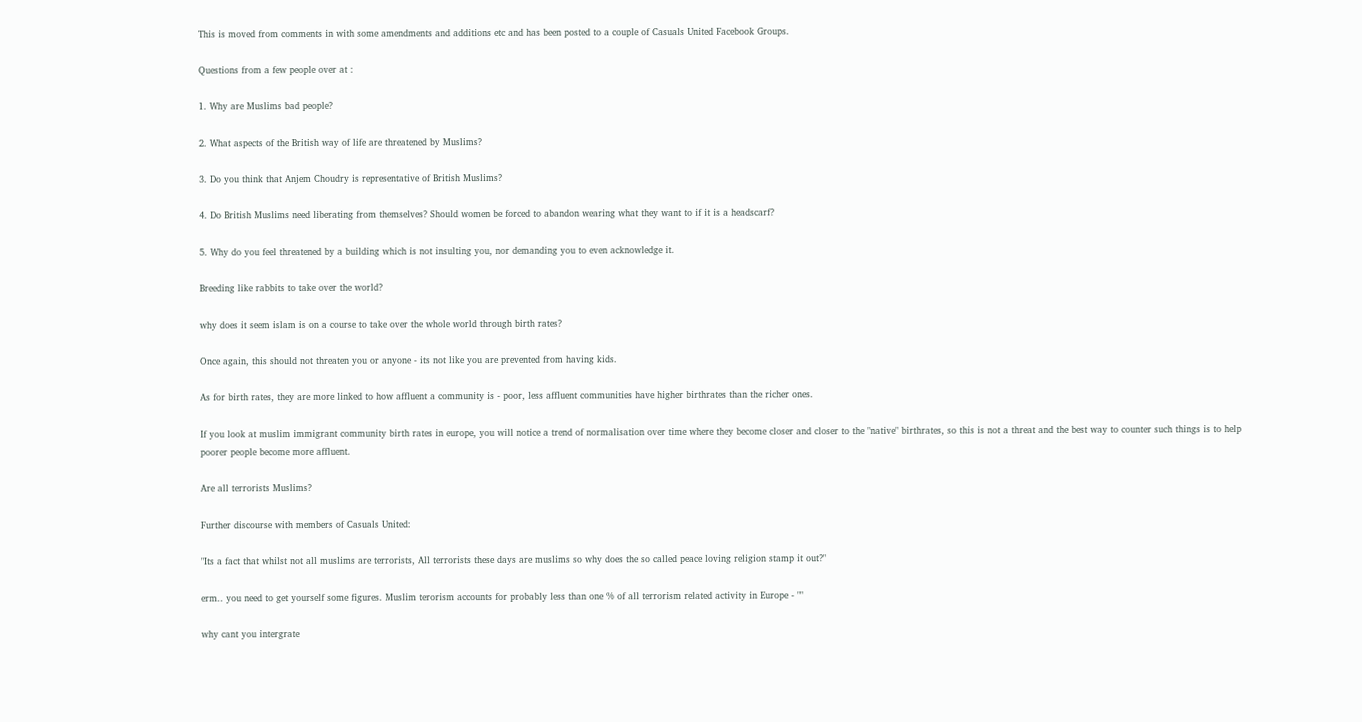This is moved from comments in with some amendments and additions etc and has been posted to a couple of Casuals United Facebook Groups.

Questions from a few people over at :

1. Why are Muslims bad people?

2. What aspects of the British way of life are threatened by Muslims?

3. Do you think that Anjem Choudry is representative of British Muslims?

4. Do British Muslims need liberating from themselves? Should women be forced to abandon wearing what they want to if it is a headscarf?

5. Why do you feel threatened by a building which is not insulting you, nor demanding you to even acknowledge it.

Breeding like rabbits to take over the world?

why does it seem islam is on a course to take over the whole world through birth rates?

Once again, this should not threaten you or anyone - its not like you are prevented from having kids.

As for birth rates, they are more linked to how affluent a community is - poor, less affluent communities have higher birthrates than the richer ones.

If you look at muslim immigrant community birth rates in europe, you will notice a trend of normalisation over time where they become closer and closer to the "native" birthrates, so this is not a threat and the best way to counter such things is to help poorer people become more affluent.

Are all terrorists Muslims?

Further discourse with members of Casuals United:

"Its a fact that whilst not all muslims are terrorists, All terrorists these days are muslims so why does the so called peace loving religion stamp it out?"

erm.. you need to get yourself some figures. Muslim terorism accounts for probably less than one % of all terrorism related activity in Europe - ""

why cant you intergrate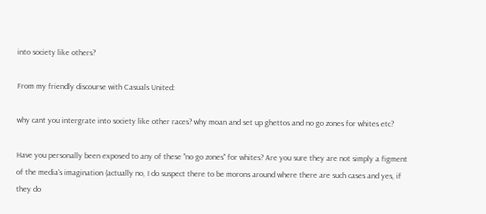into society like others?

From my friendly discourse with Casuals United:

why cant you intergrate into society like other races? why moan and set up ghettos and no go zones for whites etc?

Have you personally been exposed to any of these "no go zones" for whites? Are you sure they are not simply a figment of the media's imagination (actually no, I do suspect there to be morons around where there are such cases and yes, if they do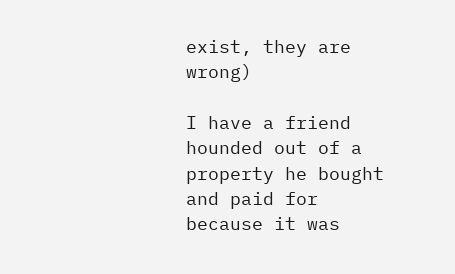exist, they are wrong)

I have a friend hounded out of a property he bought and paid for because it was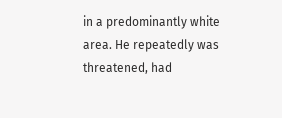in a predominantly white area. He repeatedly was threatened, had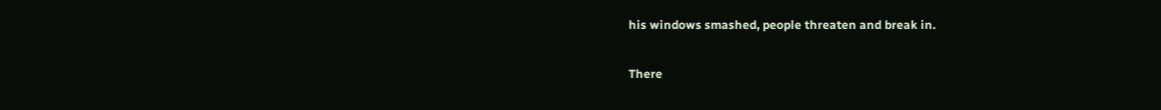his windows smashed, people threaten and break in.

There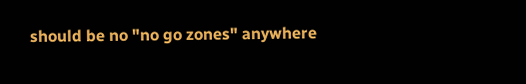should be no "no go zones" anywhere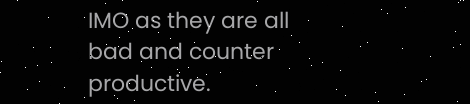IMO as they are all bad and counter productive.